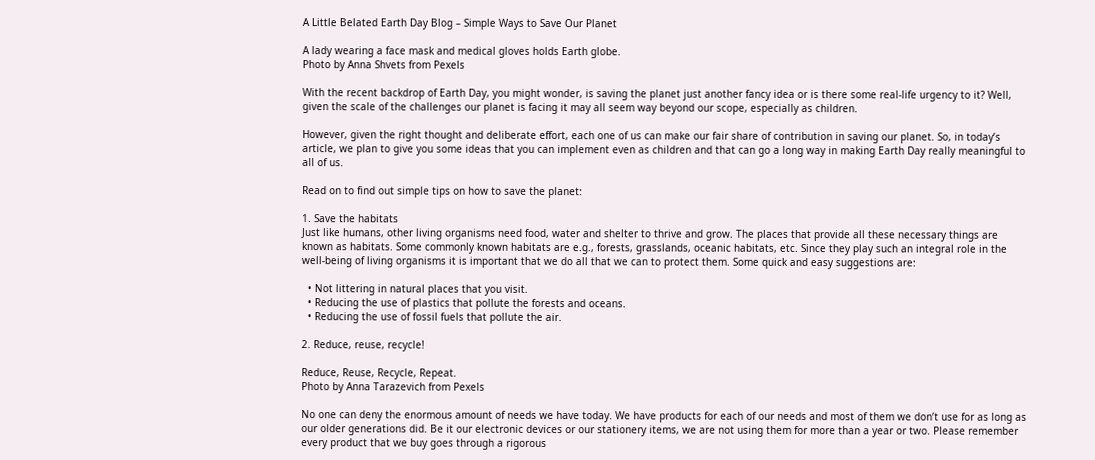A Little Belated Earth Day Blog – Simple Ways to Save Our Planet

A lady wearing a face mask and medical gloves holds Earth globe.
Photo by Anna Shvets from Pexels

With the recent backdrop of Earth Day, you might wonder, is saving the planet just another fancy idea or is there some real-life urgency to it? Well, given the scale of the challenges our planet is facing it may all seem way beyond our scope, especially as children.

However, given the right thought and deliberate effort, each one of us can make our fair share of contribution in saving our planet. So, in today’s article, we plan to give you some ideas that you can implement even as children and that can go a long way in making Earth Day really meaningful to all of us.

Read on to find out simple tips on how to save the planet:

1. Save the habitats
Just like humans, other living organisms need food, water and shelter to thrive and grow. The places that provide all these necessary things are known as habitats. Some commonly known habitats are e.g., forests, grasslands, oceanic habitats, etc. Since they play such an integral role in the well-being of living organisms it is important that we do all that we can to protect them. Some quick and easy suggestions are:

  • Not littering in natural places that you visit.
  • Reducing the use of plastics that pollute the forests and oceans.
  • Reducing the use of fossil fuels that pollute the air.

2. Reduce, reuse, recycle!

Reduce, Reuse, Recycle, Repeat.
Photo by Anna Tarazevich from Pexels

No one can deny the enormous amount of needs we have today. We have products for each of our needs and most of them we don’t use for as long as our older generations did. Be it our electronic devices or our stationery items, we are not using them for more than a year or two. Please remember every product that we buy goes through a rigorous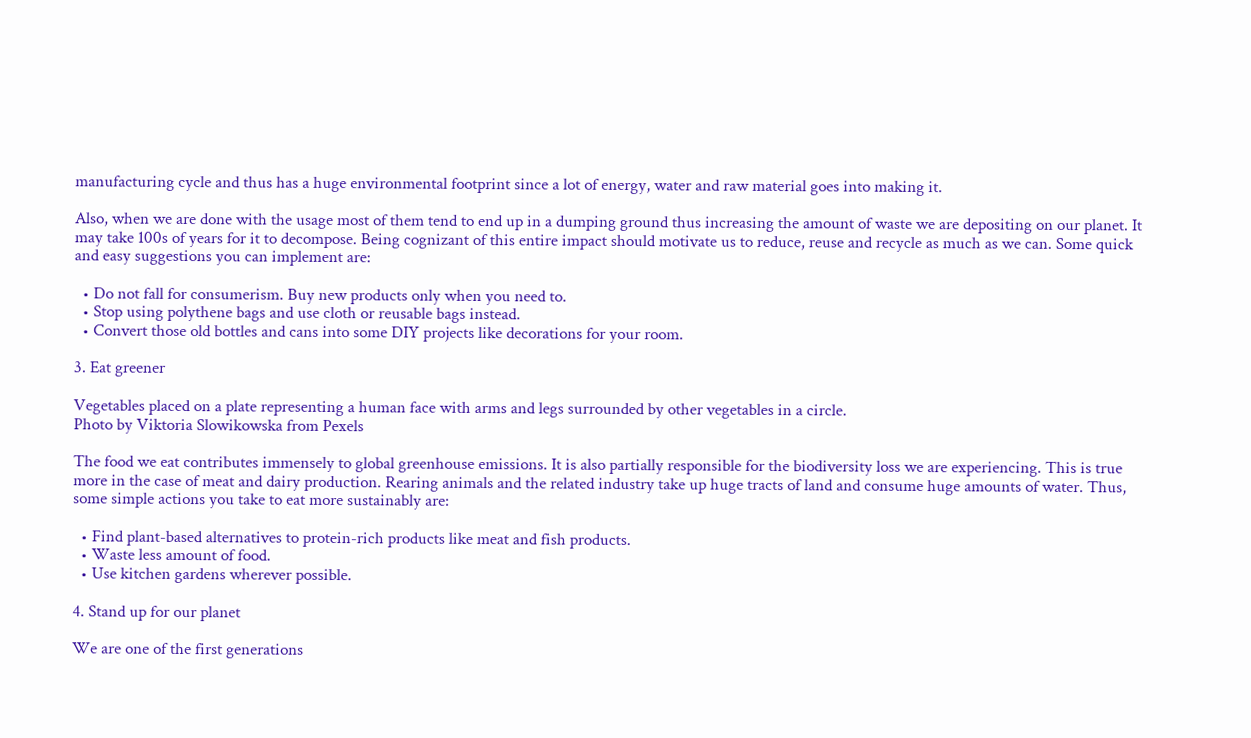manufacturing cycle and thus has a huge environmental footprint since a lot of energy, water and raw material goes into making it.

Also, when we are done with the usage most of them tend to end up in a dumping ground thus increasing the amount of waste we are depositing on our planet. It may take 100s of years for it to decompose. Being cognizant of this entire impact should motivate us to reduce, reuse and recycle as much as we can. Some quick and easy suggestions you can implement are:

  • Do not fall for consumerism. Buy new products only when you need to.
  • Stop using polythene bags and use cloth or reusable bags instead.
  • Convert those old bottles and cans into some DIY projects like decorations for your room.

3. Eat greener

Vegetables placed on a plate representing a human face with arms and legs surrounded by other vegetables in a circle.
Photo by Viktoria Slowikowska from Pexels

The food we eat contributes immensely to global greenhouse emissions. It is also partially responsible for the biodiversity loss we are experiencing. This is true more in the case of meat and dairy production. Rearing animals and the related industry take up huge tracts of land and consume huge amounts of water. Thus, some simple actions you take to eat more sustainably are:

  • Find plant-based alternatives to protein-rich products like meat and fish products.
  • Waste less amount of food.
  • Use kitchen gardens wherever possible.

4. Stand up for our planet

We are one of the first generations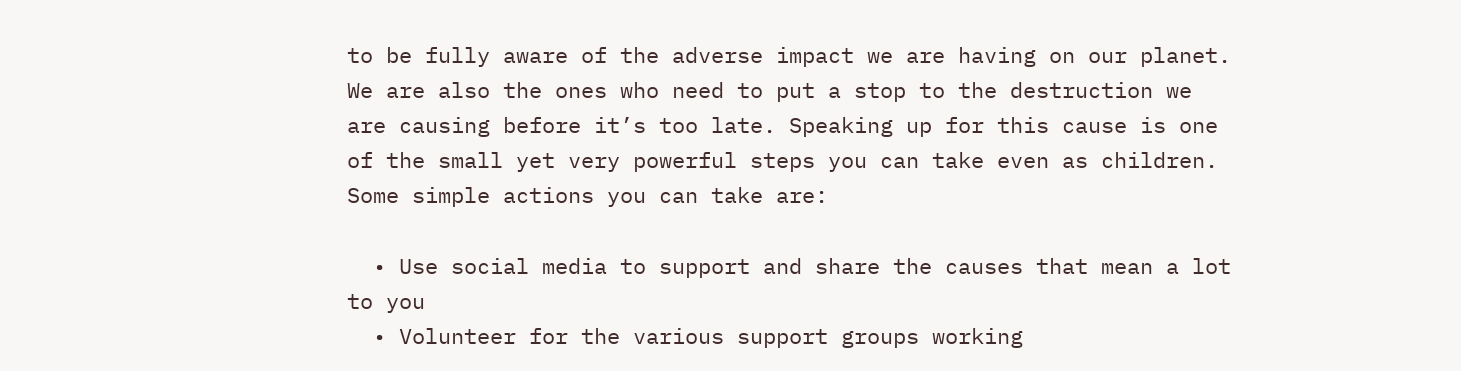to be fully aware of the adverse impact we are having on our planet. We are also the ones who need to put a stop to the destruction we are causing before it’s too late. Speaking up for this cause is one of the small yet very powerful steps you can take even as children. Some simple actions you can take are:

  • Use social media to support and share the causes that mean a lot to you
  • Volunteer for the various support groups working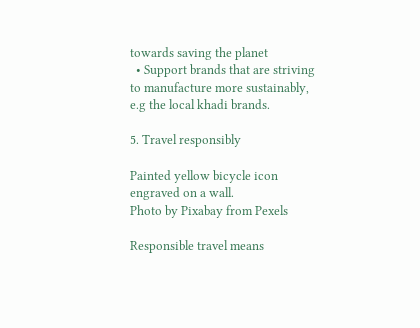towards saving the planet
  • Support brands that are striving to manufacture more sustainably, e.g the local khadi brands.

5. Travel responsibly

Painted yellow bicycle icon engraved on a wall.
Photo by Pixabay from Pexels

Responsible travel means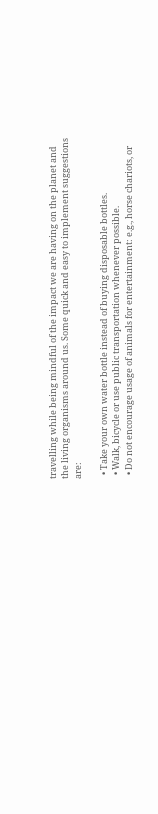travelling while being mindful of the impact we are having on the planet and the living organisms around us. Some quick and easy to implement suggestions are:

  • Take your own water bottle instead of buying disposable bottles.
  • Walk, bicycle or use public transportation whenever possible.
  • Do not encourage usage of animals for entertainment: e.g., horse chariots, or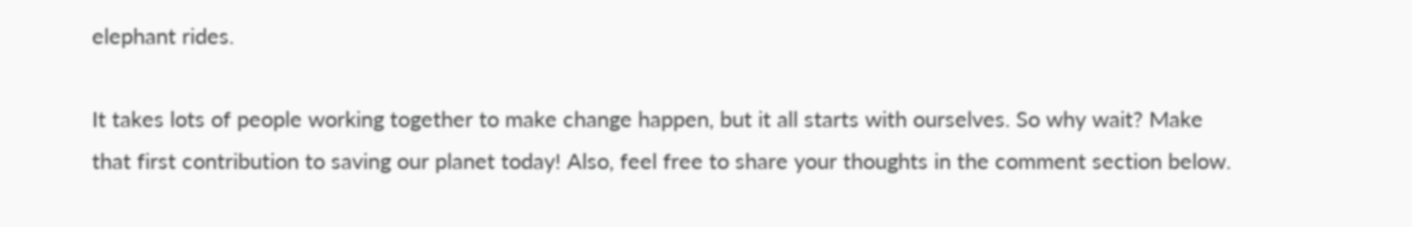elephant rides.

It takes lots of people working together to make change happen, but it all starts with ourselves. So why wait? Make that first contribution to saving our planet today! Also, feel free to share your thoughts in the comment section below.